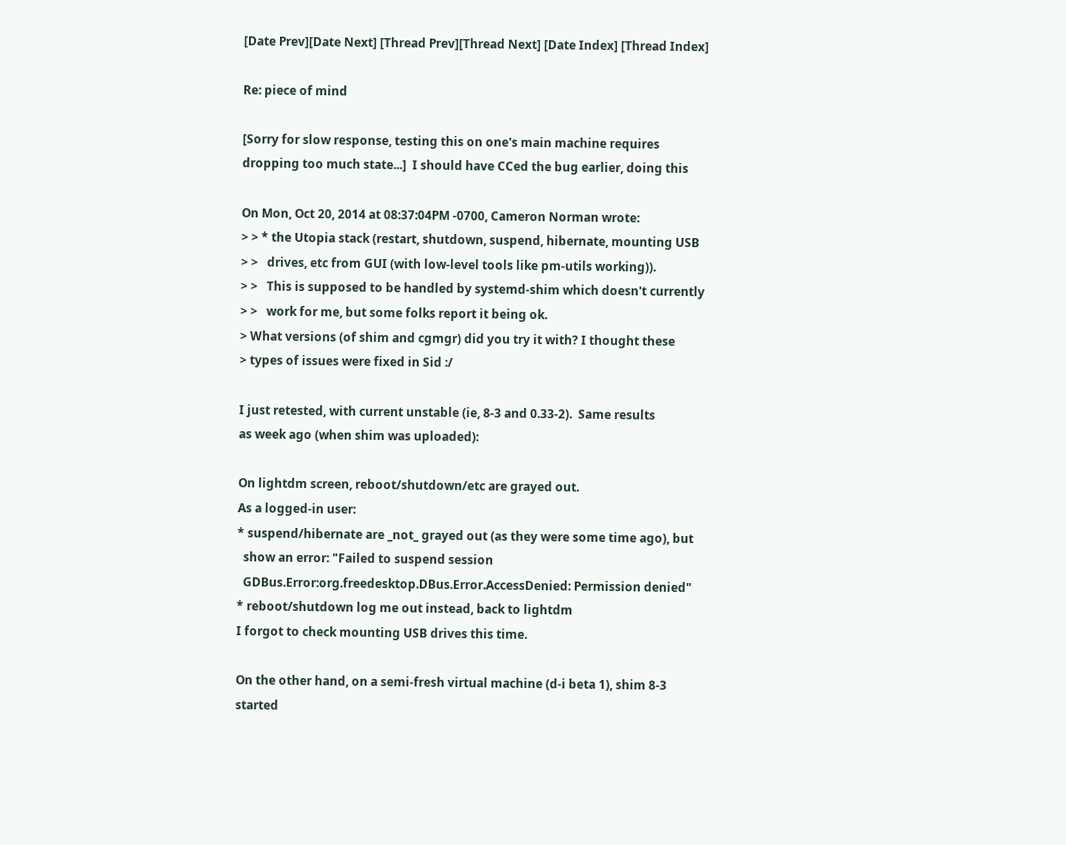[Date Prev][Date Next] [Thread Prev][Thread Next] [Date Index] [Thread Index]

Re: piece of mind

[Sorry for slow response, testing this on one's main machine requires
dropping too much state...]  I should have CCed the bug earlier, doing this

On Mon, Oct 20, 2014 at 08:37:04PM -0700, Cameron Norman wrote:
> > * the Utopia stack (restart, shutdown, suspend, hibernate, mounting USB
> >   drives, etc from GUI (with low-level tools like pm-utils working)).
> >   This is supposed to be handled by systemd-shim which doesn't currently
> >   work for me, but some folks report it being ok.
> What versions (of shim and cgmgr) did you try it with? I thought these
> types of issues were fixed in Sid :/

I just retested, with current unstable (ie, 8-3 and 0.33-2).  Same results
as week ago (when shim was uploaded):

On lightdm screen, reboot/shutdown/etc are grayed out.
As a logged-in user:
* suspend/hibernate are _not_ grayed out (as they were some time ago), but
  show an error: "Failed to suspend session
  GDBus.Error:org.freedesktop.DBus.Error.AccessDenied: Permission denied"
* reboot/shutdown log me out instead, back to lightdm
I forgot to check mounting USB drives this time.

On the other hand, on a semi-fresh virtual machine (d-i beta 1), shim 8-3
started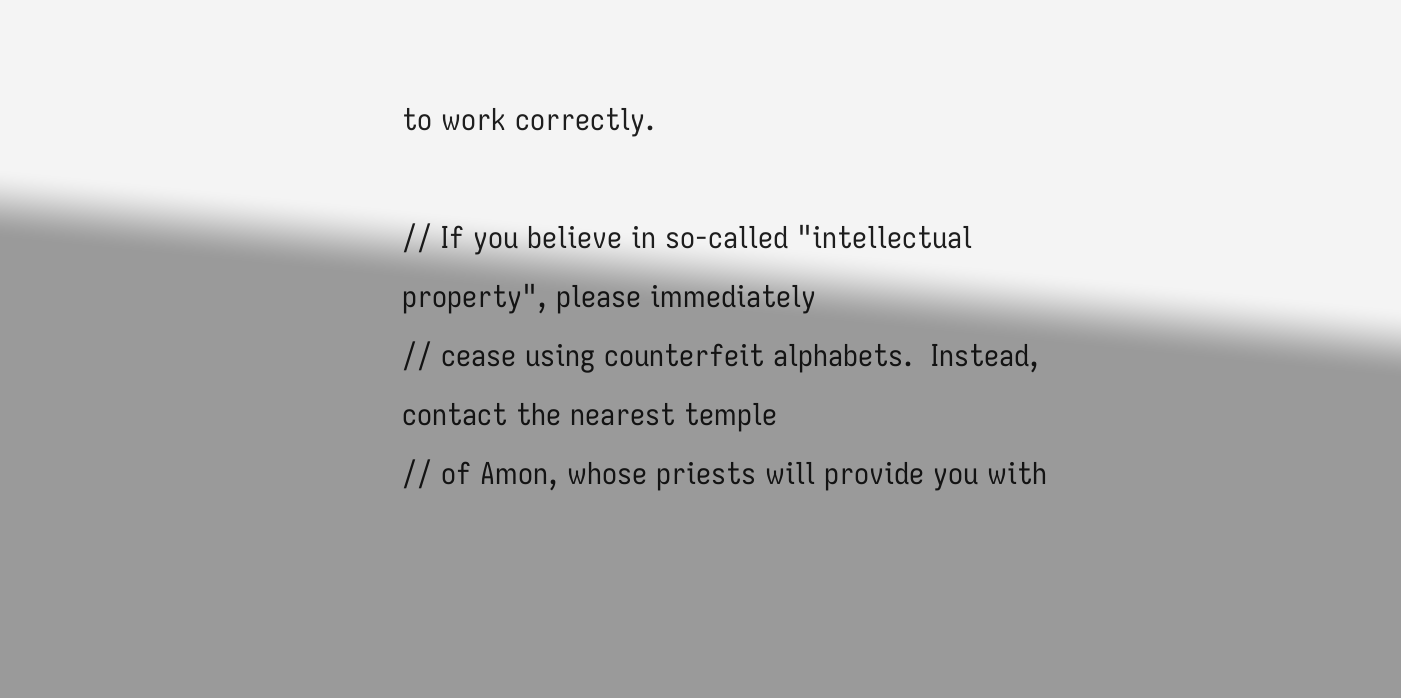to work correctly.

// If you believe in so-called "intellectual property", please immediately
// cease using counterfeit alphabets.  Instead, contact the nearest temple
// of Amon, whose priests will provide you with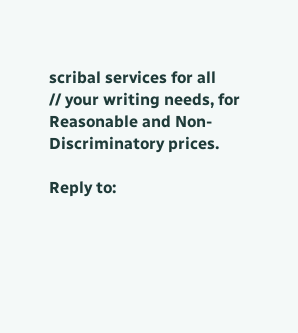scribal services for all
// your writing needs, for Reasonable and Non-Discriminatory prices.

Reply to: